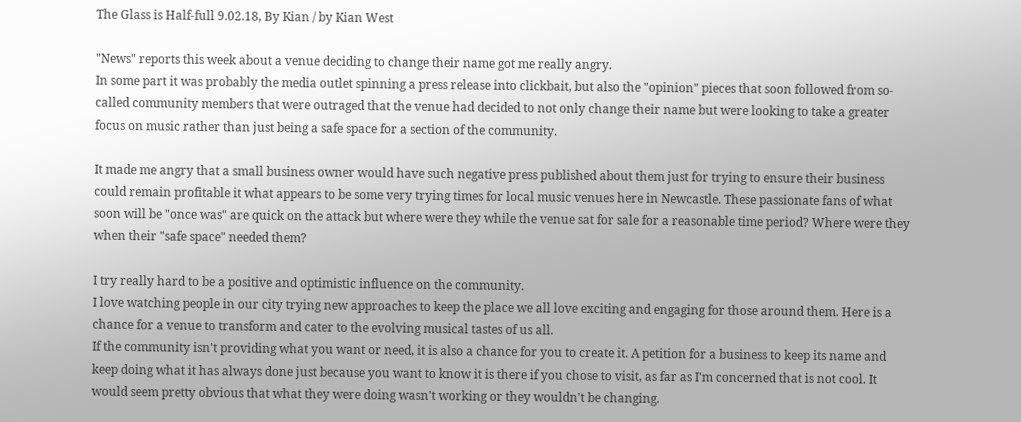The Glass is Half-full 9.02.18, By Kian / by Kian West

"News" reports this week about a venue deciding to change their name got me really angry.
In some part it was probably the media outlet spinning a press release into clickbait, but also the "opinion" pieces that soon followed from so-called community members that were outraged that the venue had decided to not only change their name but were looking to take a greater focus on music rather than just being a safe space for a section of the community.

It made me angry that a small business owner would have such negative press published about them just for trying to ensure their business could remain profitable it what appears to be some very trying times for local music venues here in Newcastle. These passionate fans of what soon will be "once was" are quick on the attack but where were they while the venue sat for sale for a reasonable time period? Where were they when their "safe space" needed them?

I try really hard to be a positive and optimistic influence on the community.
I love watching people in our city trying new approaches to keep the place we all love exciting and engaging for those around them. Here is a chance for a venue to transform and cater to the evolving musical tastes of us all.
If the community isn't providing what you want or need, it is also a chance for you to create it. A petition for a business to keep its name and keep doing what it has always done just because you want to know it is there if you chose to visit, as far as I'm concerned that is not cool. It would seem pretty obvious that what they were doing wasn't working or they wouldn't be changing.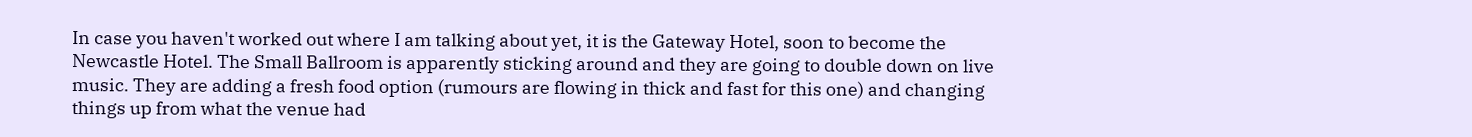In case you haven't worked out where I am talking about yet, it is the Gateway Hotel, soon to become the Newcastle Hotel. The Small Ballroom is apparently sticking around and they are going to double down on live music. They are adding a fresh food option (rumours are flowing in thick and fast for this one) and changing things up from what the venue had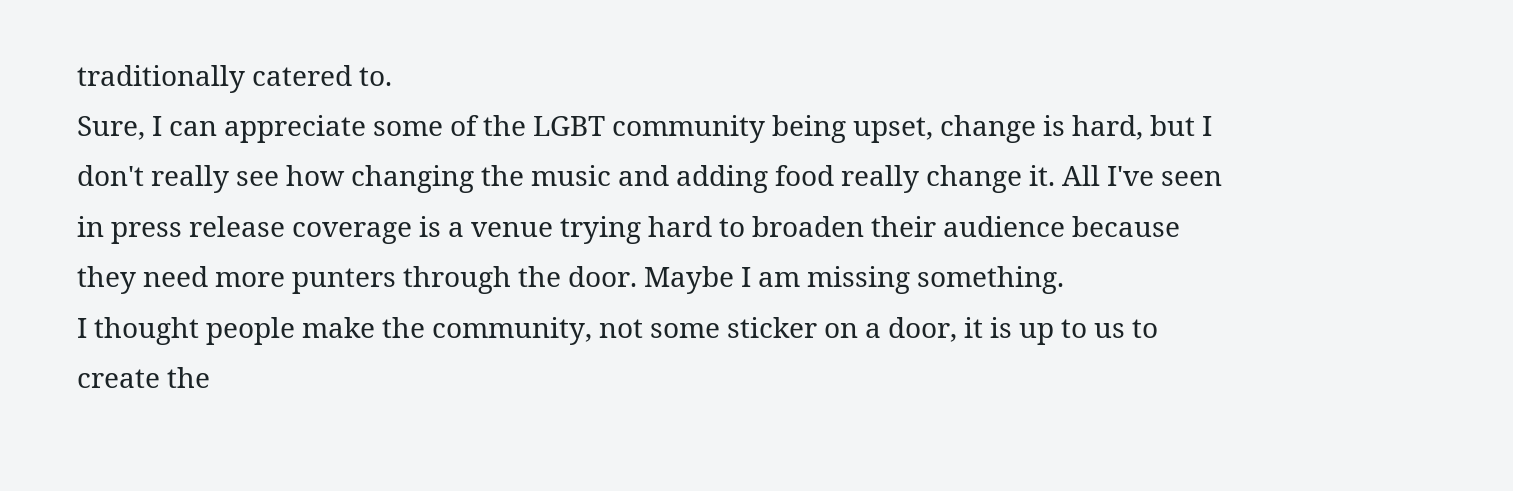traditionally catered to.
Sure, I can appreciate some of the LGBT community being upset, change is hard, but I don't really see how changing the music and adding food really change it. All I've seen in press release coverage is a venue trying hard to broaden their audience because they need more punters through the door. Maybe I am missing something.
I thought people make the community, not some sticker on a door, it is up to us to create the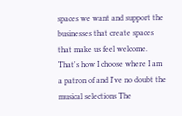spaces we want and support the businesses that create spaces that make us feel welcome. That's how I choose where I am a patron of and I've no doubt the musical selections The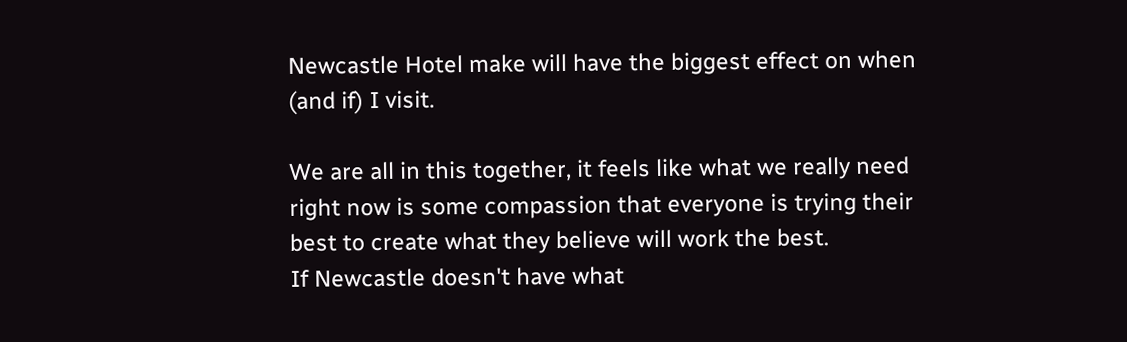Newcastle Hotel make will have the biggest effect on when (and if) I visit.

We are all in this together, it feels like what we really need right now is some compassion that everyone is trying their best to create what they believe will work the best.
If Newcastle doesn't have what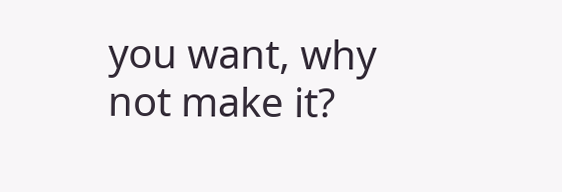you want, why not make it?